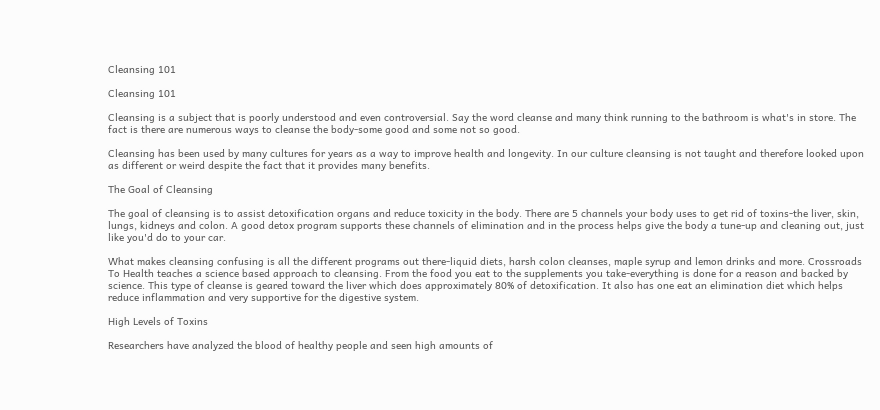Cleansing 101

Cleansing 101

Cleansing is a subject that is poorly understood and even controversial. Say the word cleanse and many think running to the bathroom is what's in store. The fact is there are numerous ways to cleanse the body-some good and some not so good.

Cleansing has been used by many cultures for years as a way to improve health and longevity. In our culture cleansing is not taught and therefore looked upon as different or weird despite the fact that it provides many benefits.

The Goal of Cleansing

The goal of cleansing is to assist detoxification organs and reduce toxicity in the body. There are 5 channels your body uses to get rid of toxins-the liver, skin, lungs, kidneys and colon. A good detox program supports these channels of elimination and in the process helps give the body a tune-up and cleaning out, just like you'd do to your car.

What makes cleansing confusing is all the different programs out there-liquid diets, harsh colon cleanses, maple syrup and lemon drinks and more. Crossroads To Health teaches a science based approach to cleansing. From the food you eat to the supplements you take-everything is done for a reason and backed by science. This type of cleanse is geared toward the liver which does approximately 80% of detoxification. It also has one eat an elimination diet which helps reduce inflammation and very supportive for the digestive system.

High Levels of Toxins

Researchers have analyzed the blood of healthy people and seen high amounts of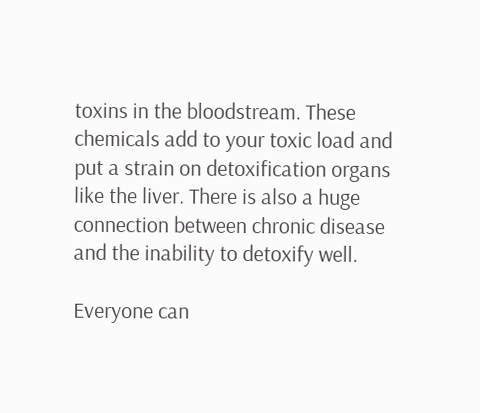toxins in the bloodstream. These chemicals add to your toxic load and put a strain on detoxification organs like the liver. There is also a huge connection between chronic disease and the inability to detoxify well.

Everyone can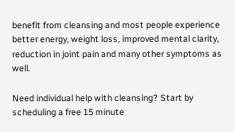benefit from cleansing and most people experience better energy, weight loss, improved mental clarity, reduction in joint pain and many other symptoms as well.

Need individual help with cleansing? Start by scheduling a free 15 minute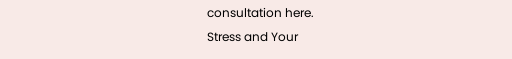consultation here.
Stress and Your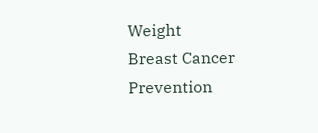Weight
Breast Cancer Prevention